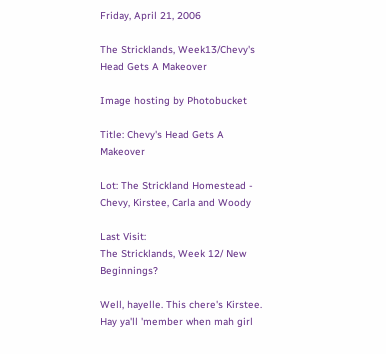Friday, April 21, 2006

The Stricklands, Week13/Chevy's Head Gets A Makeover

Image hosting by Photobucket

Title: Chevy's Head Gets A Makeover

Lot: The Strickland Homestead - Chevy, Kirstee, Carla and Woody

Last Visit:
The Stricklands, Week 12/ New Beginnings?

Well, hayelle. This chere's Kirstee. Hay ya'll 'member when mah girl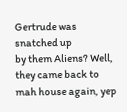Gertrude was snatched up
by them Aliens? Well, they came back to mah house again, yep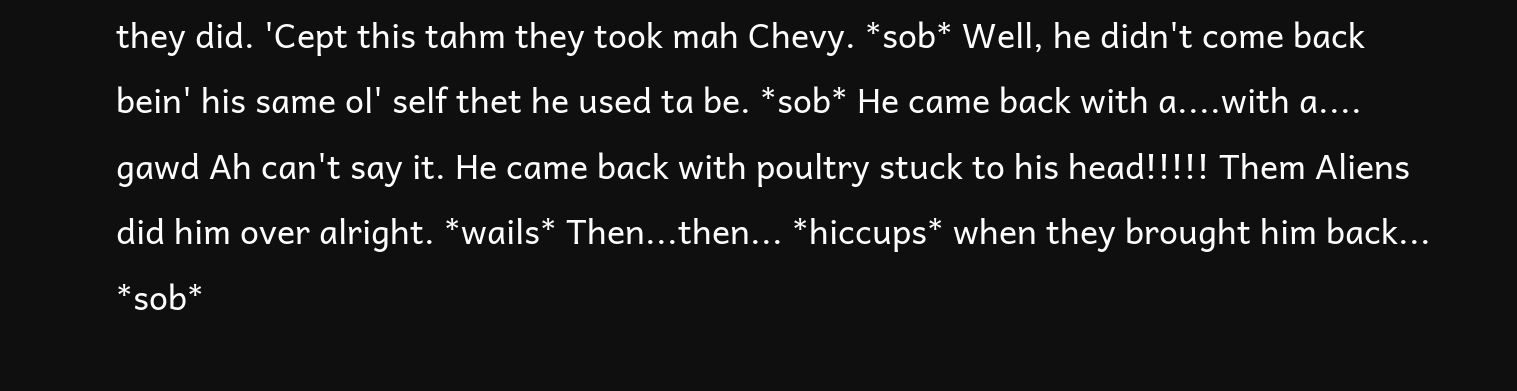they did. 'Cept this tahm they took mah Chevy. *sob* Well, he didn't come back bein' his same ol' self thet he used ta be. *sob* He came back with a....with a.... gawd Ah can't say it. He came back with poultry stuck to his head!!!!! Them Aliens did him over alright. *wails* Then...then... *hiccups* when they brought him back... *sob*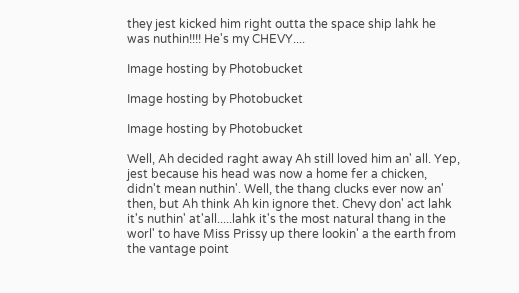they jest kicked him right outta the space ship lahk he was nuthin!!!! He's my CHEVY....

Image hosting by Photobucket

Image hosting by Photobucket

Image hosting by Photobucket

Well, Ah decided raght away Ah still loved him an' all. Yep, jest because his head was now a home fer a chicken, didn't mean nuthin'. Well, the thang clucks ever now an' then, but Ah think Ah kin ignore thet. Chevy don' act lahk it's nuthin' at'all.....lahk it's the most natural thang in the worl' to have Miss Prissy up there lookin' a the earth from the vantage point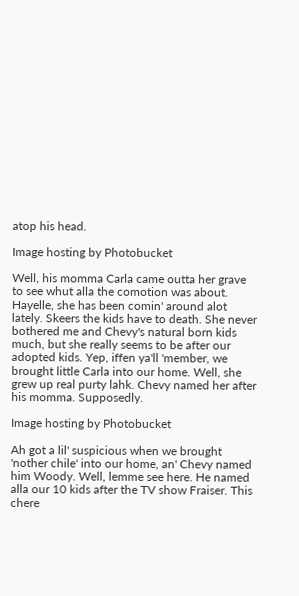atop his head.

Image hosting by Photobucket

Well, his momma Carla came outta her grave to see whut alla the comotion was about. Hayelle, she has been comin' around alot lately. Skeers the kids have to death. She never bothered me and Chevy's natural born kids much, but she really seems to be after our adopted kids. Yep, iffen ya'll 'member, we brought little Carla into our home. Well, she grew up real purty lahk. Chevy named her after his momma. Supposedly.

Image hosting by Photobucket

Ah got a lil' suspicious when we brought 'nother chile' into our home, an' Chevy named him Woody. Well, lemme see here. He named alla our 10 kids after the TV show Fraiser. This chere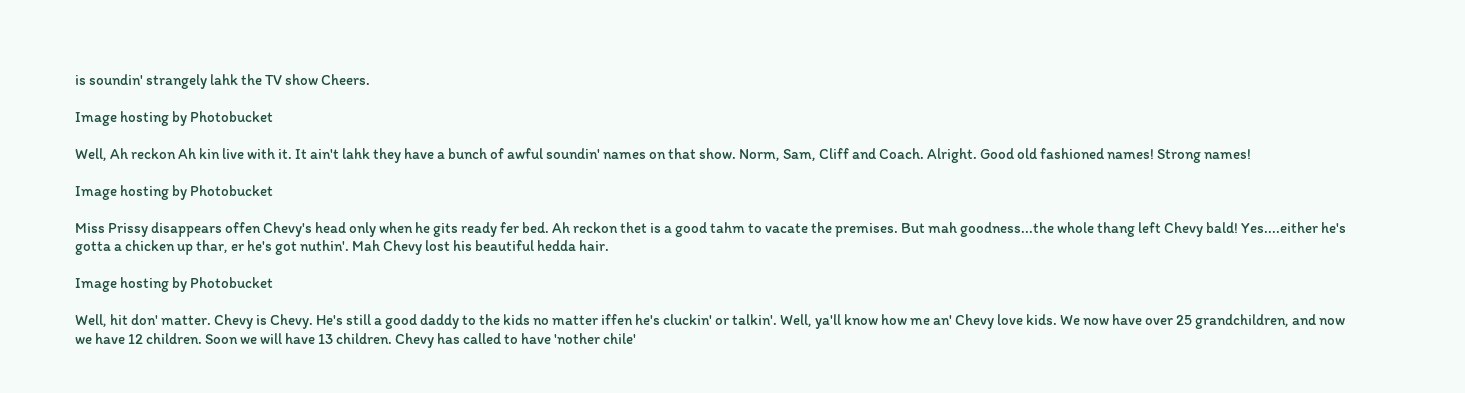is soundin' strangely lahk the TV show Cheers.

Image hosting by Photobucket

Well, Ah reckon Ah kin live with it. It ain't lahk they have a bunch of awful soundin' names on that show. Norm, Sam, Cliff and Coach. Alright. Good old fashioned names! Strong names!

Image hosting by Photobucket

Miss Prissy disappears offen Chevy's head only when he gits ready fer bed. Ah reckon thet is a good tahm to vacate the premises. But mah goodness...the whole thang left Chevy bald! Yes....either he's gotta a chicken up thar, er he's got nuthin'. Mah Chevy lost his beautiful hedda hair.

Image hosting by Photobucket

Well, hit don' matter. Chevy is Chevy. He's still a good daddy to the kids no matter iffen he's cluckin' or talkin'. Well, ya'll know how me an' Chevy love kids. We now have over 25 grandchildren, and now we have 12 children. Soon we will have 13 children. Chevy has called to have 'nother chile'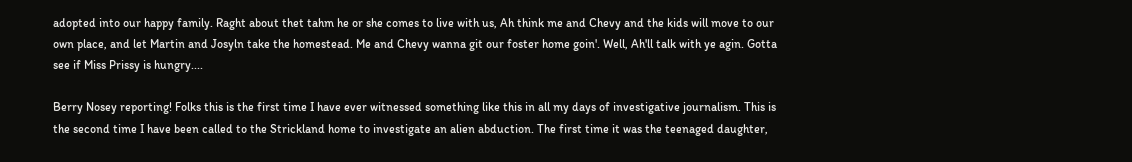adopted into our happy family. Raght about thet tahm he or she comes to live with us, Ah think me and Chevy and the kids will move to our own place, and let Martin and Josyln take the homestead. Me and Chevy wanna git our foster home goin'. Well, Ah'll talk with ye agin. Gotta see if Miss Prissy is hungry....

Berry Nosey reporting! Folks this is the first time I have ever witnessed something like this in all my days of investigative journalism. This is the second time I have been called to the Strickland home to investigate an alien abduction. The first time it was the teenaged daughter,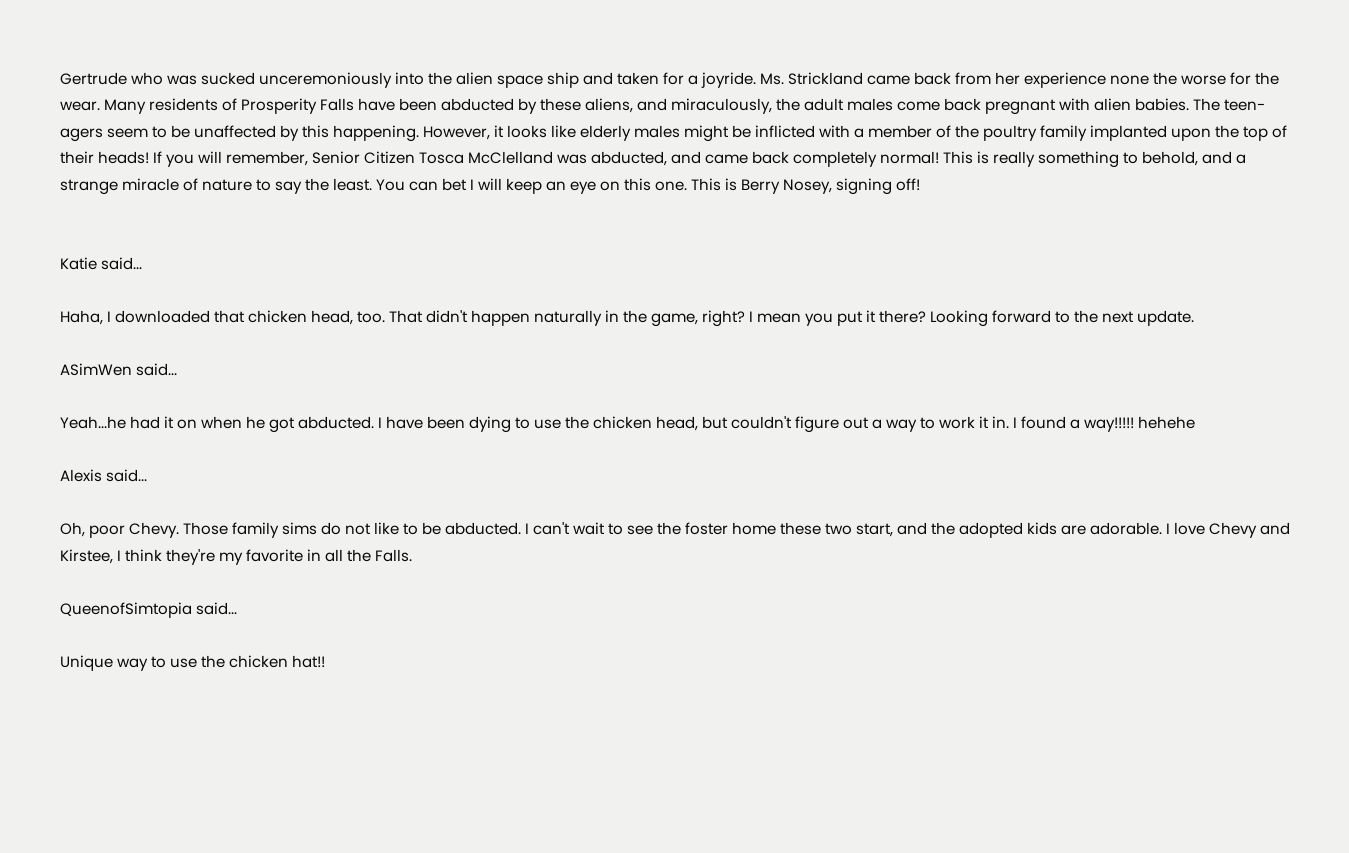Gertrude who was sucked unceremoniously into the alien space ship and taken for a joyride. Ms. Strickland came back from her experience none the worse for the wear. Many residents of Prosperity Falls have been abducted by these aliens, and miraculously, the adult males come back pregnant with alien babies. The teen-agers seem to be unaffected by this happening. However, it looks like elderly males might be inflicted with a member of the poultry family implanted upon the top of their heads! If you will remember, Senior Citizen Tosca McClelland was abducted, and came back completely normal! This is really something to behold, and a strange miracle of nature to say the least. You can bet I will keep an eye on this one. This is Berry Nosey, signing off!


Katie said...

Haha, I downloaded that chicken head, too. That didn't happen naturally in the game, right? I mean you put it there? Looking forward to the next update.

ASimWen said...

Yeah...he had it on when he got abducted. I have been dying to use the chicken head, but couldn't figure out a way to work it in. I found a way!!!!! hehehe

Alexis said...

Oh, poor Chevy. Those family sims do not like to be abducted. I can't wait to see the foster home these two start, and the adopted kids are adorable. I love Chevy and Kirstee, I think they're my favorite in all the Falls.

QueenofSimtopia said...

Unique way to use the chicken hat!!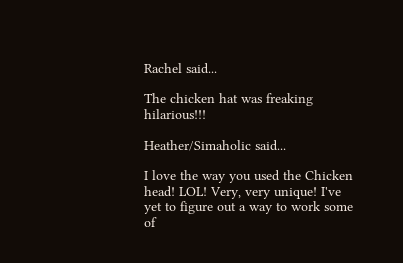Rachel said...

The chicken hat was freaking hilarious!!!

Heather/Simaholic said...

I love the way you used the Chicken head! LOL! Very, very unique! I've yet to figure out a way to work some of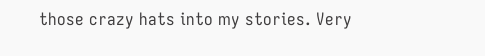those crazy hats into my stories. Very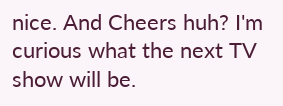nice. And Cheers huh? I'm curious what the next TV show will be.